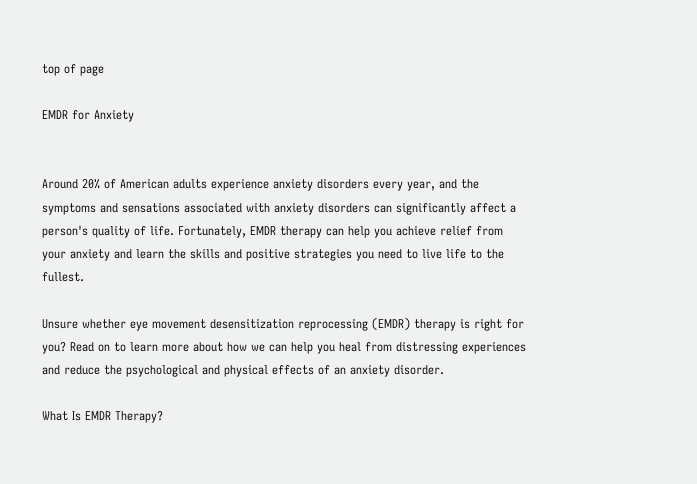top of page

EMDR for Anxiety


Around 20% of American adults experience anxiety disorders every year, and the symptoms and sensations associated with anxiety disorders can significantly affect a person's quality of life. Fortunately, EMDR therapy can help you achieve relief from your anxiety and learn the skills and positive strategies you need to live life to the fullest.

Unsure whether eye movement desensitization reprocessing (EMDR) therapy is right for you? Read on to learn more about how we can help you heal from distressing experiences and reduce the psychological and physical effects of an anxiety disorder.

What Is EMDR Therapy?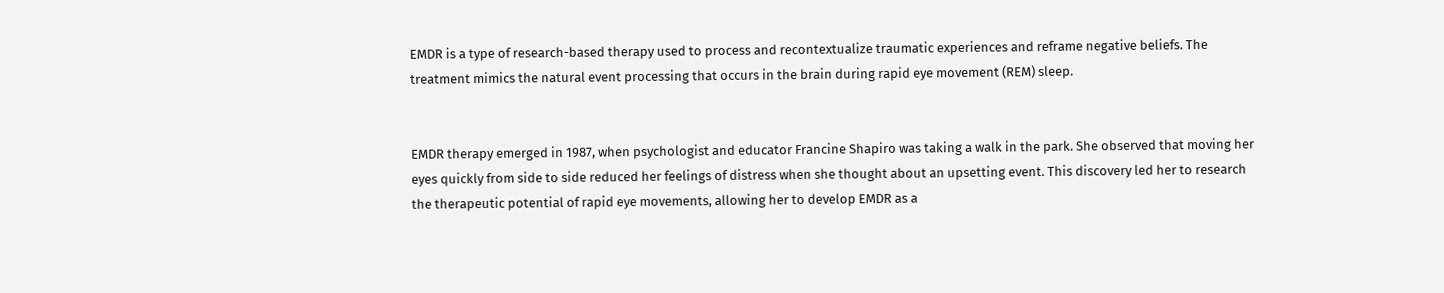EMDR is a type of research-based therapy used to process and recontextualize traumatic experiences and reframe negative beliefs. The treatment mimics the natural event processing that occurs in the brain during rapid eye movement (REM) sleep.


EMDR therapy emerged in 1987, when psychologist and educator Francine Shapiro was taking a walk in the park. She observed that moving her eyes quickly from side to side reduced her feelings of distress when she thought about an upsetting event. This discovery led her to research the therapeutic potential of rapid eye movements, allowing her to develop EMDR as a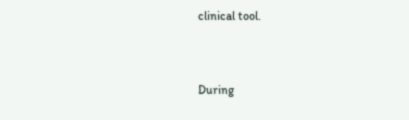clinical tool.


During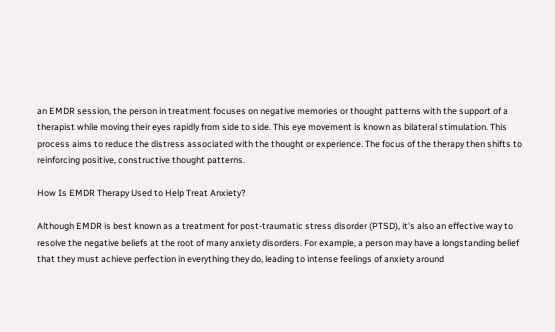an EMDR session, the person in treatment focuses on negative memories or thought patterns with the support of a therapist while moving their eyes rapidly from side to side. This eye movement is known as bilateral stimulation. This process aims to reduce the distress associated with the thought or experience. The focus of the therapy then shifts to reinforcing positive, constructive thought patterns.

How Is EMDR Therapy Used to Help Treat Anxiety?

Although EMDR is best known as a treatment for post-traumatic stress disorder (PTSD), it's also an effective way to resolve the negative beliefs at the root of many anxiety disorders. For example, a person may have a longstanding belief that they must achieve perfection in everything they do, leading to intense feelings of anxiety around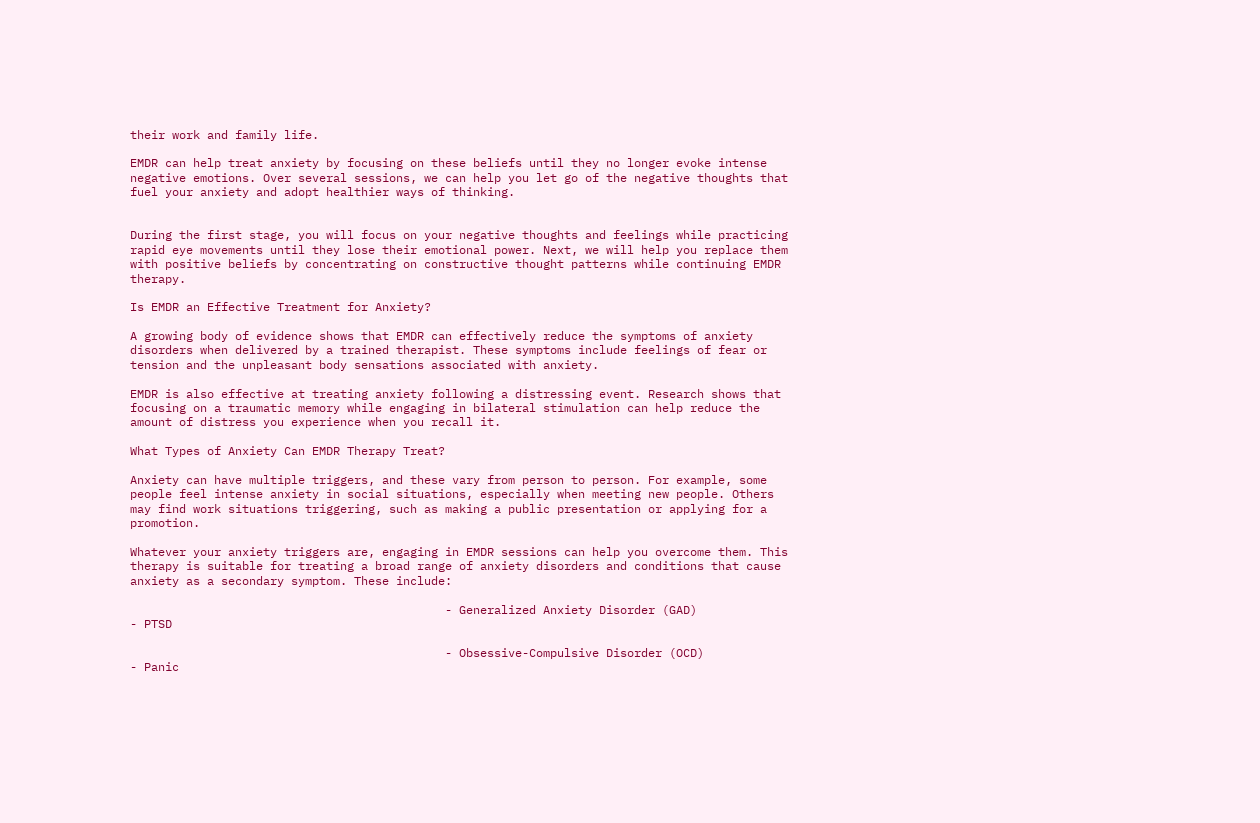their work and family life.

EMDR can help treat anxiety by focusing on these beliefs until they no longer evoke intense negative emotions. Over several sessions, we can help you let go of the negative thoughts that fuel your anxiety and adopt healthier ways of thinking.


During the first stage, you will focus on your negative thoughts and feelings while practicing rapid eye movements until they lose their emotional power. Next, we will help you replace them with positive beliefs by concentrating on constructive thought patterns while continuing EMDR therapy.

Is EMDR an Effective Treatment for Anxiety?

A growing body of evidence shows that EMDR can effectively reduce the symptoms of anxiety disorders when delivered by a trained therapist. These symptoms include feelings of fear or tension and the unpleasant body sensations associated with anxiety.

EMDR is also effective at treating anxiety following a distressing event. Research shows that focusing on a traumatic memory while engaging in bilateral stimulation can help reduce the amount of distress you experience when you recall it.

What Types of Anxiety Can EMDR Therapy Treat?

Anxiety can have multiple triggers, and these vary from person to person. For example, some people feel intense anxiety in social situations, especially when meeting new people. Others may find work situations triggering, such as making a public presentation or applying for a promotion.

Whatever your anxiety triggers are, engaging in EMDR sessions can help you overcome them. This therapy is suitable for treating a broad range of anxiety disorders and conditions that cause anxiety as a secondary symptom. These include:

                                             - Generalized Anxiety Disorder (GAD)                          - PTSD

                                             - Obsessive-Compulsive Disorder (OCD)                     - Panic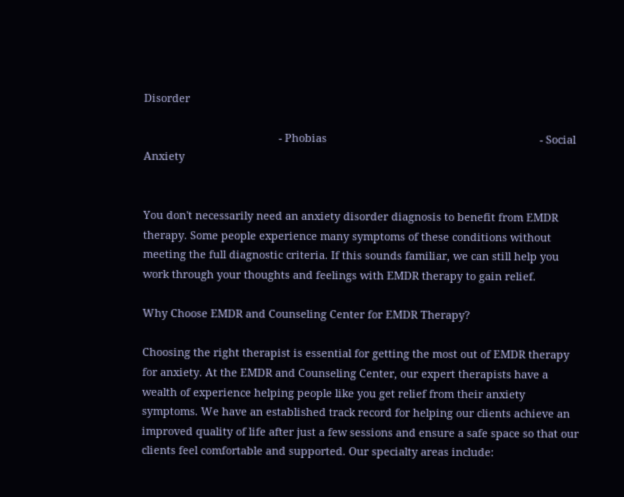Disorder

                                             - Phobias                                                                       - Social Anxiety


You don't necessarily need an anxiety disorder diagnosis to benefit from EMDR therapy. Some people experience many symptoms of these conditions without meeting the full diagnostic criteria. If this sounds familiar, we can still help you work through your thoughts and feelings with EMDR therapy to gain relief.

Why Choose EMDR and Counseling Center for EMDR Therapy?

Choosing the right therapist is essential for getting the most out of EMDR therapy for anxiety. At the EMDR and Counseling Center, our expert therapists have a wealth of experience helping people like you get relief from their anxiety symptoms. We have an established track record for helping our clients achieve an improved quality of life after just a few sessions and ensure a safe space so that our clients feel comfortable and supported. Our specialty areas include: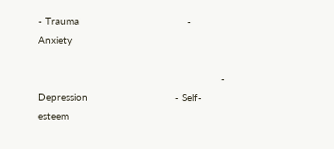- Trauma                                    - Anxiety

                                                             - Depression                             - Self-esteem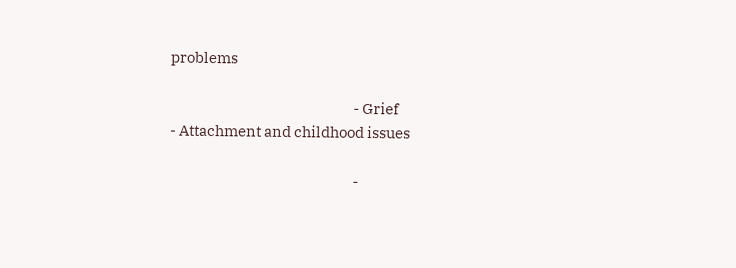problems

                                                             - Grief                                        - Attachment and childhood issues

                                                             -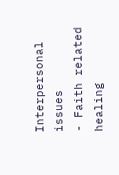Interpersonal issues               - Faith related healing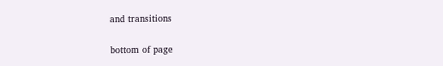and transitions

bottom of page